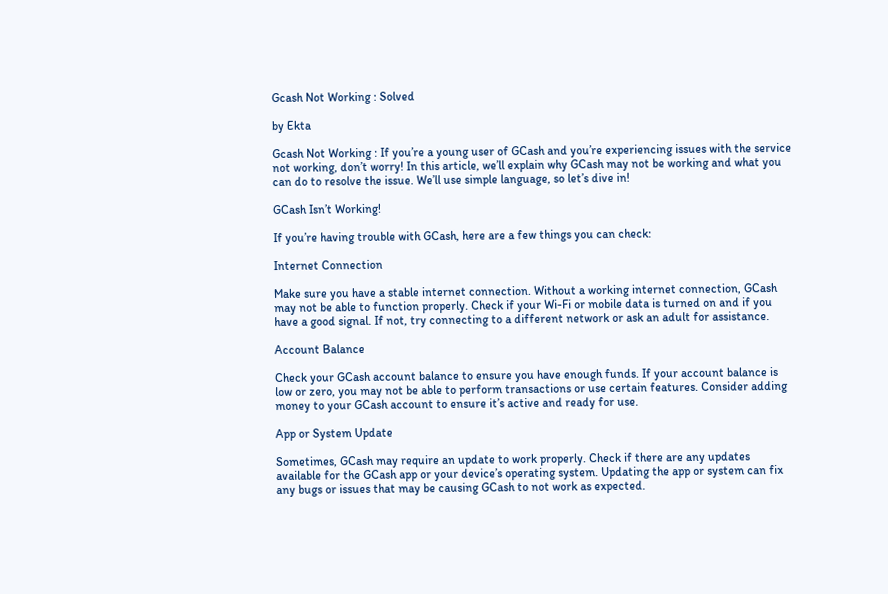Gcash Not Working : Solved

by Ekta

Gcash Not Working : If you’re a young user of GCash and you’re experiencing issues with the service not working, don’t worry! In this article, we’ll explain why GCash may not be working and what you can do to resolve the issue. We’ll use simple language, so let’s dive in!

GCash Isn’t Working!

If you’re having trouble with GCash, here are a few things you can check:

Internet Connection

Make sure you have a stable internet connection. Without a working internet connection, GCash may not be able to function properly. Check if your Wi-Fi or mobile data is turned on and if you have a good signal. If not, try connecting to a different network or ask an adult for assistance.

Account Balance

Check your GCash account balance to ensure you have enough funds. If your account balance is low or zero, you may not be able to perform transactions or use certain features. Consider adding money to your GCash account to ensure it’s active and ready for use.

App or System Update

Sometimes, GCash may require an update to work properly. Check if there are any updates available for the GCash app or your device’s operating system. Updating the app or system can fix any bugs or issues that may be causing GCash to not work as expected.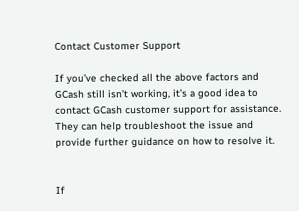Contact Customer Support

If you’ve checked all the above factors and GCash still isn’t working, it’s a good idea to contact GCash customer support for assistance. They can help troubleshoot the issue and provide further guidance on how to resolve it.


If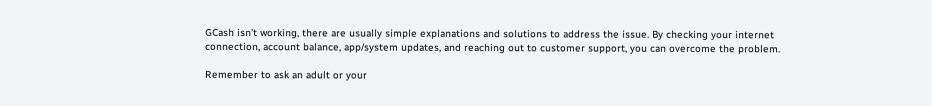GCash isn’t working, there are usually simple explanations and solutions to address the issue. By checking your internet connection, account balance, app/system updates, and reaching out to customer support, you can overcome the problem.

Remember to ask an adult or your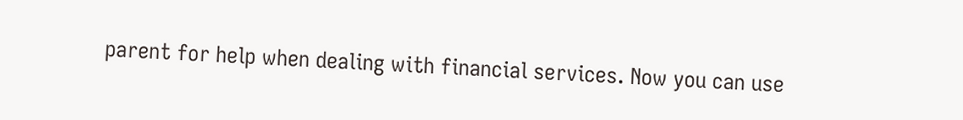parent for help when dealing with financial services. Now you can use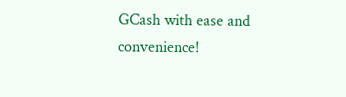GCash with ease and convenience!